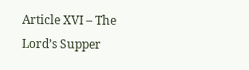Article XVI – The Lord’s Supper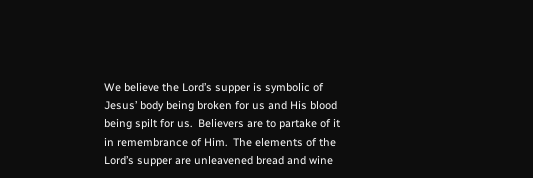We believe the Lord’s supper is symbolic of Jesus’ body being broken for us and His blood being spilt for us.  Believers are to partake of it in remembrance of Him.  The elements of the Lord’s supper are unleavened bread and wine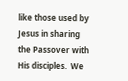like those used by Jesus in sharing the Passover with His disciples.  We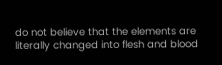do not believe that the elements are literally changed into flesh and blood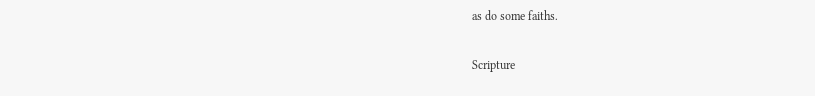as do some faiths.

Scripture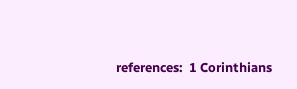references:  1 Corinthians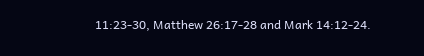11:23-30, Matthew 26:17-28 and Mark 14:12-24.